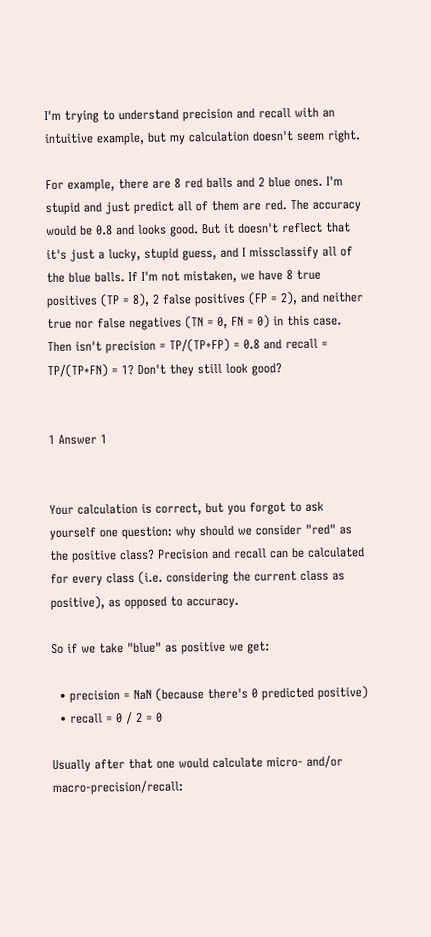I'm trying to understand precision and recall with an intuitive example, but my calculation doesn't seem right.

For example, there are 8 red balls and 2 blue ones. I'm stupid and just predict all of them are red. The accuracy would be 0.8 and looks good. But it doesn't reflect that it's just a lucky, stupid guess, and I missclassify all of the blue balls. If I'm not mistaken, we have 8 true positives (TP = 8), 2 false positives (FP = 2), and neither true nor false negatives (TN = 0, FN = 0) in this case. Then isn't precision = TP/(TP+FP) = 0.8 and recall = TP/(TP+FN) = 1? Don't they still look good?


1 Answer 1


Your calculation is correct, but you forgot to ask yourself one question: why should we consider "red" as the positive class? Precision and recall can be calculated for every class (i.e. considering the current class as positive), as opposed to accuracy.

So if we take "blue" as positive we get:

  • precision = NaN (because there's 0 predicted positive)
  • recall = 0 / 2 = 0

Usually after that one would calculate micro- and/or macro-precision/recall: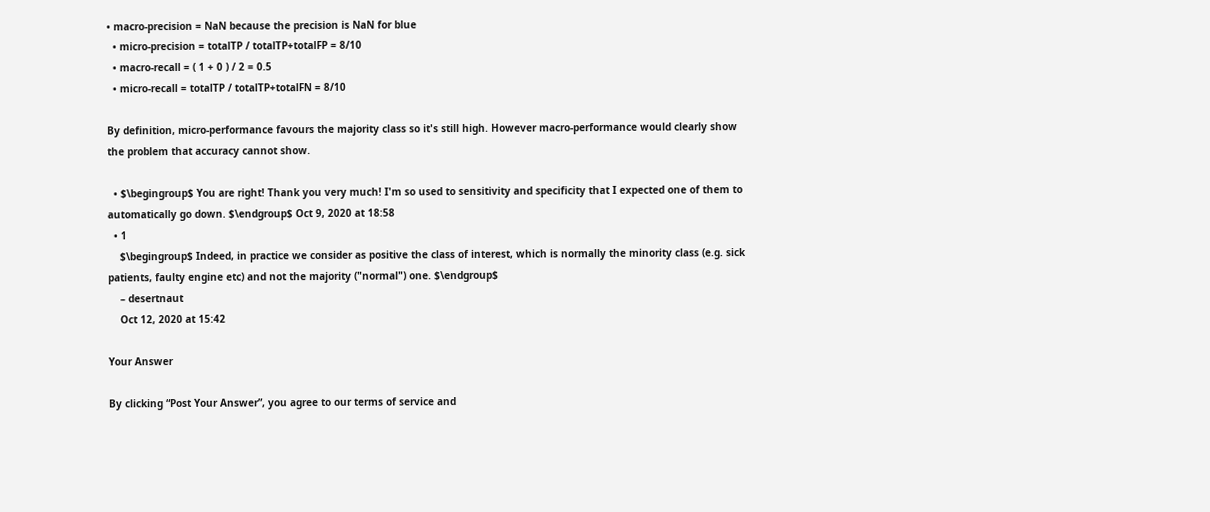• macro-precision = NaN because the precision is NaN for blue
  • micro-precision = totalTP / totalTP+totalFP = 8/10
  • macro-recall = ( 1 + 0 ) / 2 = 0.5
  • micro-recall = totalTP / totalTP+totalFN = 8/10

By definition, micro-performance favours the majority class so it's still high. However macro-performance would clearly show the problem that accuracy cannot show.

  • $\begingroup$ You are right! Thank you very much! I'm so used to sensitivity and specificity that I expected one of them to automatically go down. $\endgroup$ Oct 9, 2020 at 18:58
  • 1
    $\begingroup$ Indeed, in practice we consider as positive the class of interest, which is normally the minority class (e.g. sick patients, faulty engine etc) and not the majority ("normal") one. $\endgroup$
    – desertnaut
    Oct 12, 2020 at 15:42

Your Answer

By clicking “Post Your Answer”, you agree to our terms of service and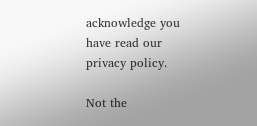acknowledge you have read our privacy policy.

Not the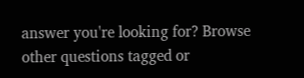answer you're looking for? Browse other questions tagged or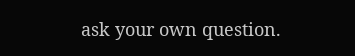ask your own question.